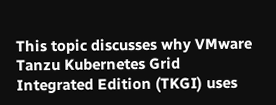This topic discusses why VMware Tanzu Kubernetes Grid Integrated Edition (TKGI) uses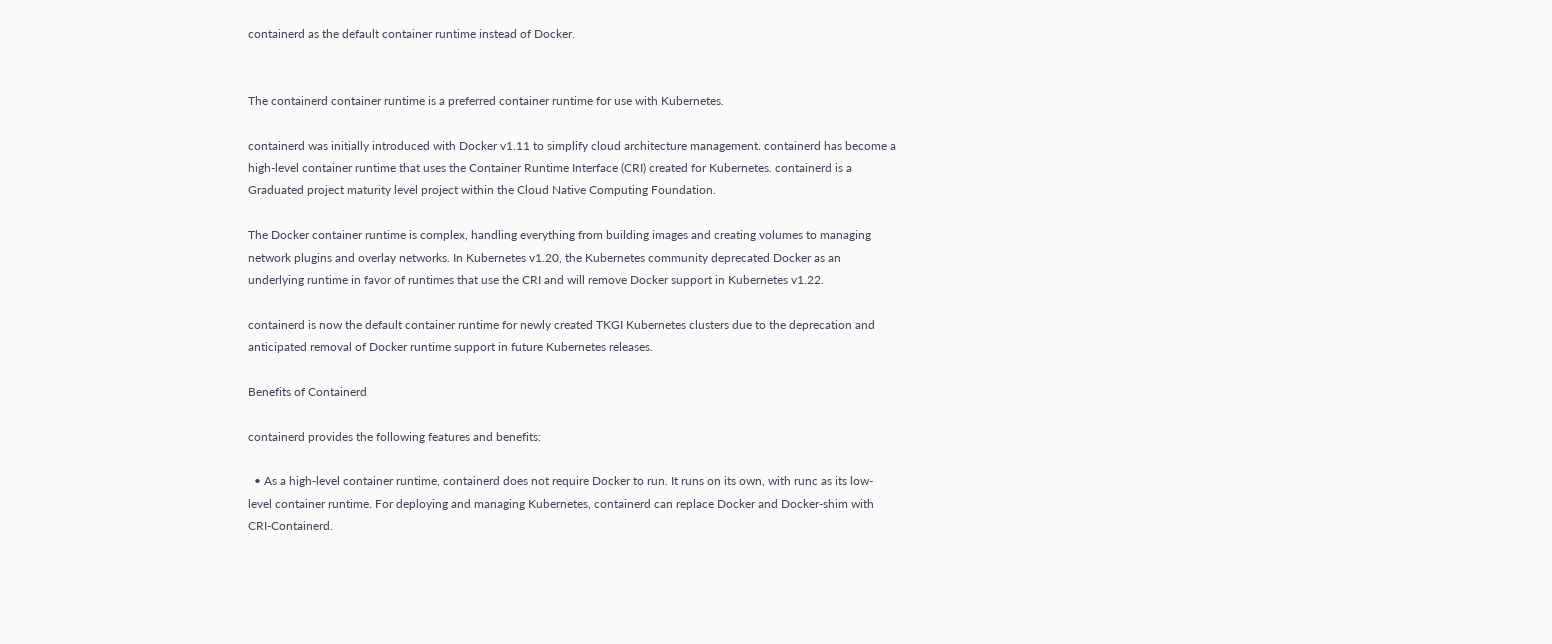containerd as the default container runtime instead of Docker.


The containerd container runtime is a preferred container runtime for use with Kubernetes.

containerd was initially introduced with Docker v1.11 to simplify cloud architecture management. containerd has become a high-level container runtime that uses the Container Runtime Interface (CRI) created for Kubernetes. containerd is a Graduated project maturity level project within the Cloud Native Computing Foundation.

The Docker container runtime is complex, handling everything from building images and creating volumes to managing network plugins and overlay networks. In Kubernetes v1.20, the Kubernetes community deprecated Docker as an underlying runtime in favor of runtimes that use the CRI and will remove Docker support in Kubernetes v1.22.

containerd is now the default container runtime for newly created TKGI Kubernetes clusters due to the deprecation and anticipated removal of Docker runtime support in future Kubernetes releases.

Benefits of Containerd

containerd provides the following features and benefits:

  • As a high-level container runtime, containerd does not require Docker to run. It runs on its own, with runc as its low-level container runtime. For deploying and managing Kubernetes, containerd can replace Docker and Docker-shim with CRI-Containerd.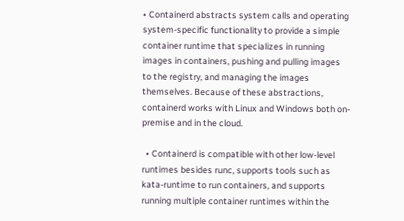• Containerd abstracts system calls and operating system-specific functionality to provide a simple container runtime that specializes in running images in containers, pushing and pulling images to the registry, and managing the images themselves. Because of these abstractions, containerd works with Linux and Windows both on-premise and in the cloud.

  • Containerd is compatible with other low-level runtimes besides runc, supports tools such as kata-runtime to run containers, and supports running multiple container runtimes within the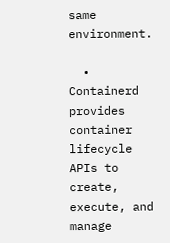same environment.

  • Containerd provides container lifecycle APIs to create, execute, and manage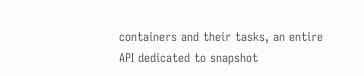containers and their tasks, an entire API dedicated to snapshot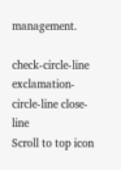management.

check-circle-line exclamation-circle-line close-line
Scroll to top icon